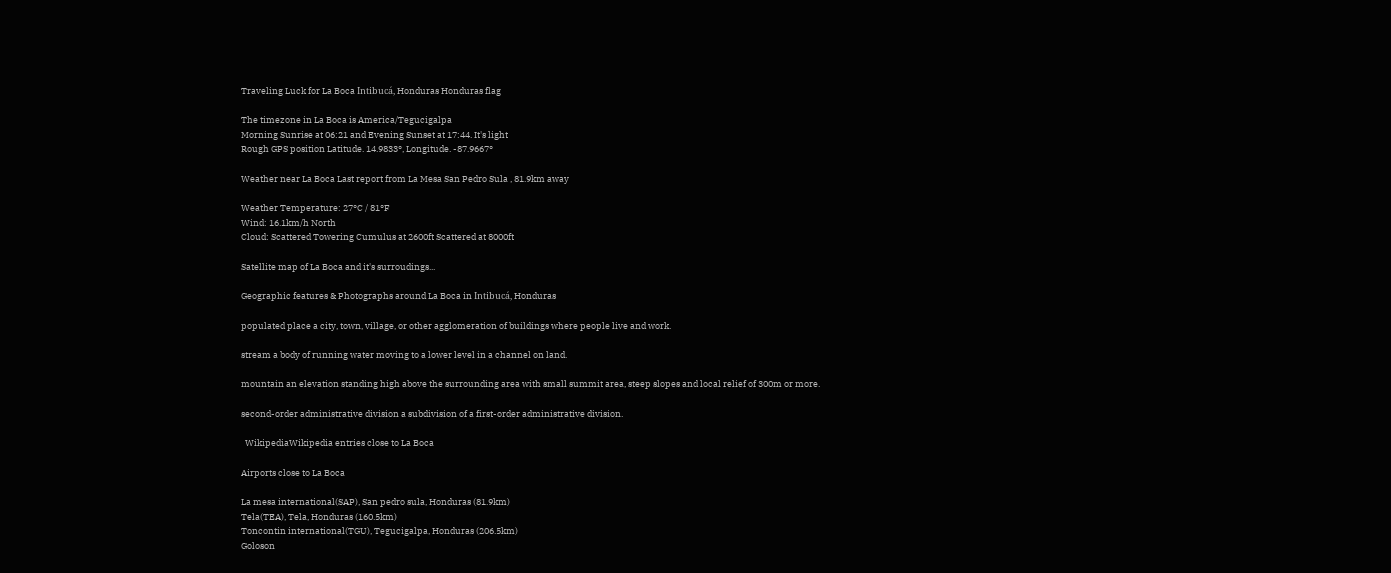Traveling Luck for La Boca Intibucá, Honduras Honduras flag

The timezone in La Boca is America/Tegucigalpa
Morning Sunrise at 06:21 and Evening Sunset at 17:44. It's light
Rough GPS position Latitude. 14.9833°, Longitude. -87.9667°

Weather near La Boca Last report from La Mesa San Pedro Sula , 81.9km away

Weather Temperature: 27°C / 81°F
Wind: 16.1km/h North
Cloud: Scattered Towering Cumulus at 2600ft Scattered at 8000ft

Satellite map of La Boca and it's surroudings...

Geographic features & Photographs around La Boca in Intibucá, Honduras

populated place a city, town, village, or other agglomeration of buildings where people live and work.

stream a body of running water moving to a lower level in a channel on land.

mountain an elevation standing high above the surrounding area with small summit area, steep slopes and local relief of 300m or more.

second-order administrative division a subdivision of a first-order administrative division.

  WikipediaWikipedia entries close to La Boca

Airports close to La Boca

La mesa international(SAP), San pedro sula, Honduras (81.9km)
Tela(TEA), Tela, Honduras (160.5km)
Toncontin international(TGU), Tegucigalpa, Honduras (206.5km)
Goloson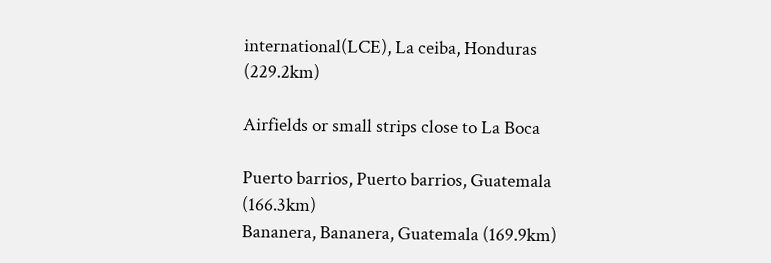international(LCE), La ceiba, Honduras (229.2km)

Airfields or small strips close to La Boca

Puerto barrios, Puerto barrios, Guatemala (166.3km)
Bananera, Bananera, Guatemala (169.9km)